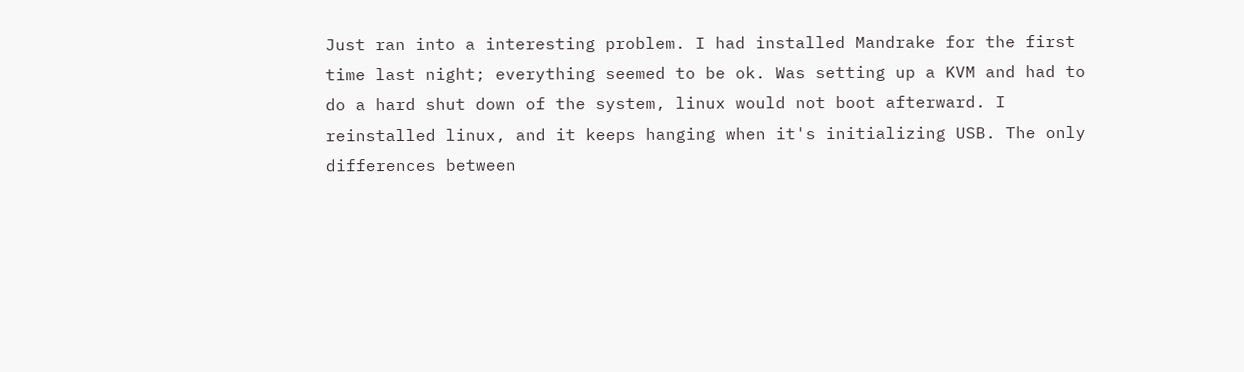Just ran into a interesting problem. I had installed Mandrake for the first
time last night; everything seemed to be ok. Was setting up a KVM and had to
do a hard shut down of the system, linux would not boot afterward. I
reinstalled linux, and it keeps hanging when it's initializing USB. The only
differences between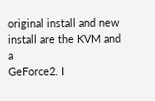original install and new install are the KVM and a
GeForce2. I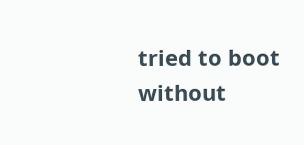tried to boot without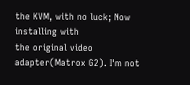the KVM, with no luck; Now installing with
the original video adapter(Matrox G2). I'm not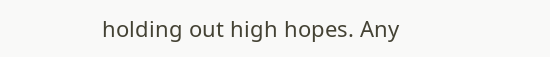holding out high hopes. Any